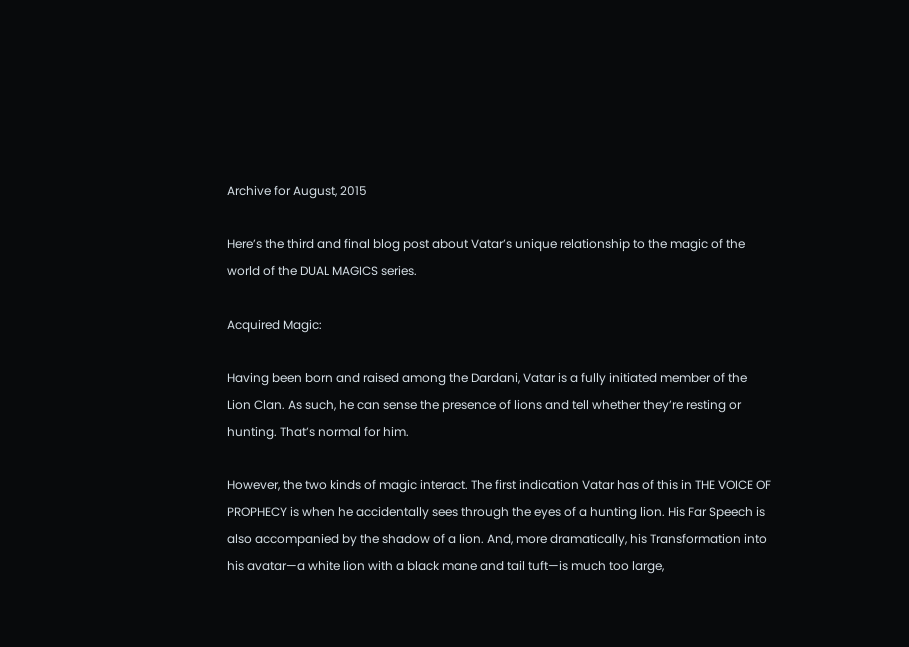Archive for August, 2015

Here’s the third and final blog post about Vatar’s unique relationship to the magic of the world of the DUAL MAGICS series.

Acquired Magic:

Having been born and raised among the Dardani, Vatar is a fully initiated member of the Lion Clan. As such, he can sense the presence of lions and tell whether they’re resting or hunting. That’s normal for him.

However, the two kinds of magic interact. The first indication Vatar has of this in THE VOICE OF PROPHECY is when he accidentally sees through the eyes of a hunting lion. His Far Speech is also accompanied by the shadow of a lion. And, more dramatically, his Transformation into his avatar—a white lion with a black mane and tail tuft—is much too large,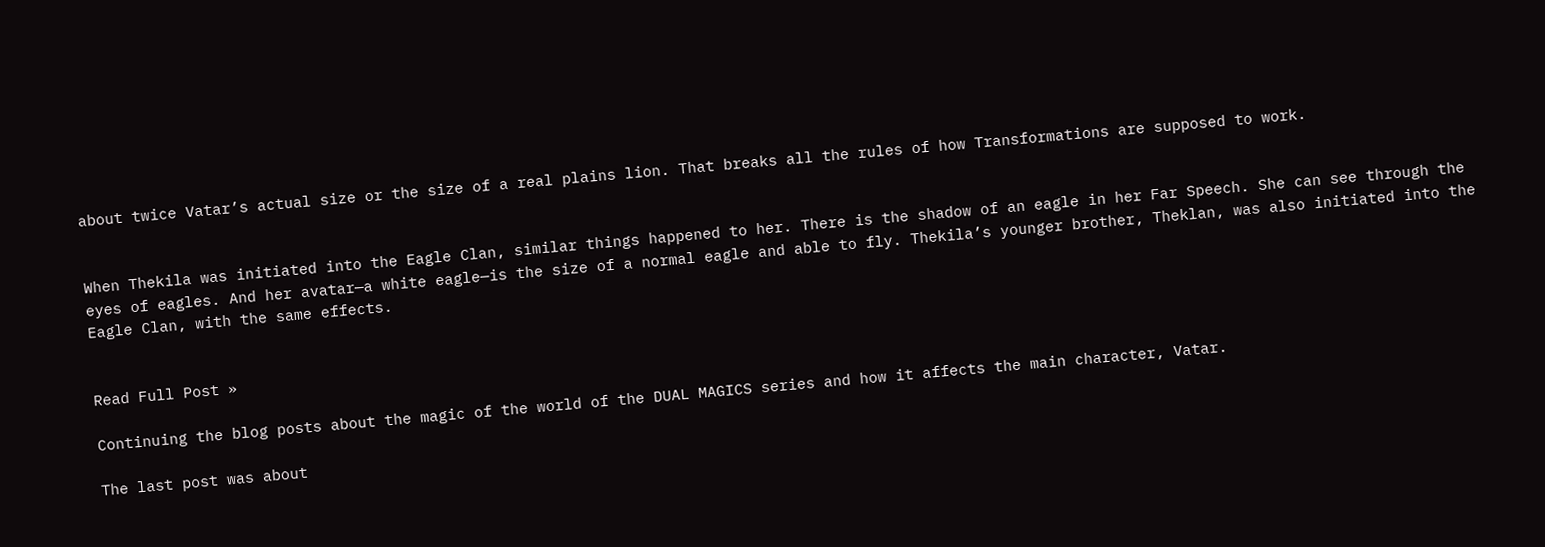about twice Vatar’s actual size or the size of a real plains lion. That breaks all the rules of how Transformations are supposed to work.


When Thekila was initiated into the Eagle Clan, similar things happened to her. There is the shadow of an eagle in her Far Speech. She can see through the eyes of eagles. And her avatar—a white eagle—is the size of a normal eagle and able to fly. Thekila’s younger brother, Theklan, was also initiated into the Eagle Clan, with the same effects.


Read Full Post »

Continuing the blog posts about the magic of the world of the DUAL MAGICS series and how it affects the main character, Vatar.

The last post was about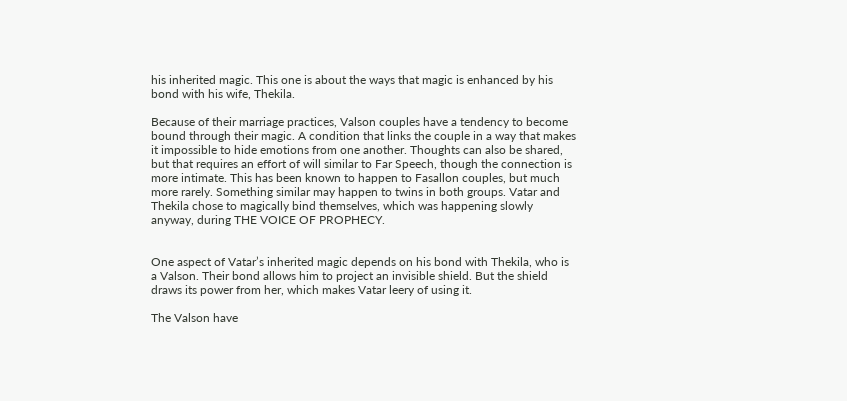his inherited magic. This one is about the ways that magic is enhanced by his bond with his wife, Thekila.

Because of their marriage practices, Valson couples have a tendency to become bound through their magic. A condition that links the couple in a way that makes it impossible to hide emotions from one another. Thoughts can also be shared, but that requires an effort of will similar to Far Speech, though the connection is more intimate. This has been known to happen to Fasallon couples, but much more rarely. Something similar may happen to twins in both groups. Vatar and Thekila chose to magically bind themselves, which was happening slowly anyway, during THE VOICE OF PROPHECY.


One aspect of Vatar’s inherited magic depends on his bond with Thekila, who is a Valson. Their bond allows him to project an invisible shield. But the shield draws its power from her, which makes Vatar leery of using it.

The Valson have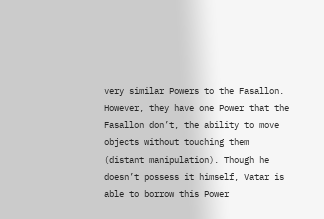very similar Powers to the Fasallon. However, they have one Power that the Fasallon don’t, the ability to move objects without touching them (distant manipulation). Though he doesn’t possess it himself, Vatar is able to borrow this Power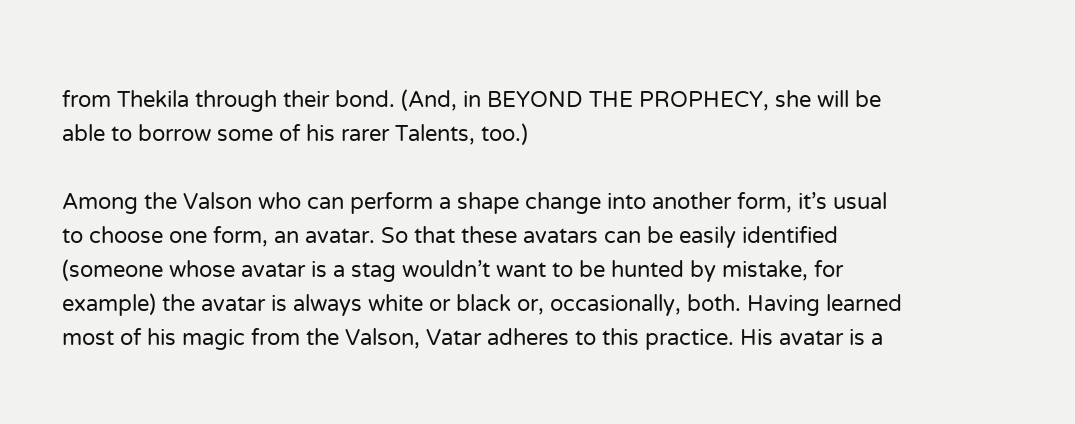from Thekila through their bond. (And, in BEYOND THE PROPHECY, she will be able to borrow some of his rarer Talents, too.)

Among the Valson who can perform a shape change into another form, it’s usual to choose one form, an avatar. So that these avatars can be easily identified (someone whose avatar is a stag wouldn’t want to be hunted by mistake, for example) the avatar is always white or black or, occasionally, both. Having learned most of his magic from the Valson, Vatar adheres to this practice. His avatar is a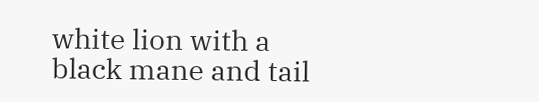white lion with a black mane and tail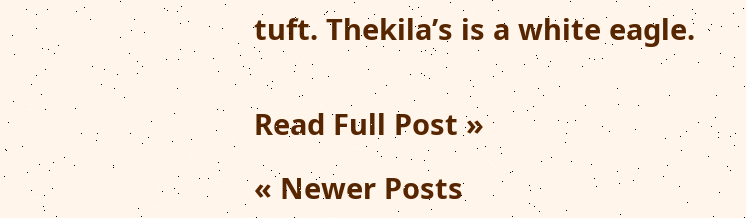tuft. Thekila’s is a white eagle.


Read Full Post »

« Newer Posts